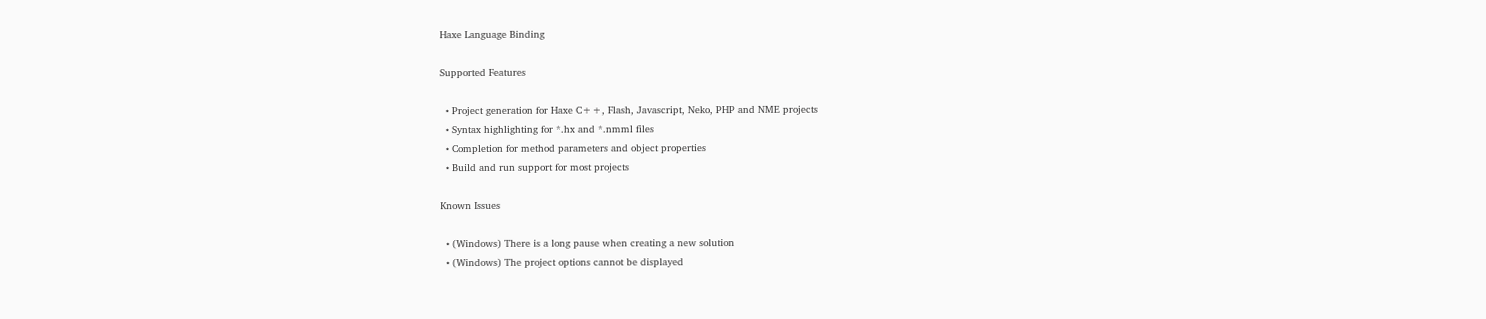Haxe Language Binding

Supported Features

  • Project generation for Haxe C++, Flash, Javascript, Neko, PHP and NME projects
  • Syntax highlighting for *.hx and *.nmml files
  • Completion for method parameters and object properties
  • Build and run support for most projects

Known Issues

  • (Windows) There is a long pause when creating a new solution
  • (Windows) The project options cannot be displayed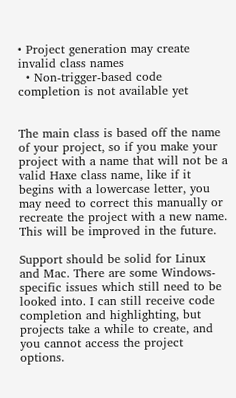• Project generation may create invalid class names
  • Non-trigger-based code completion is not available yet


The main class is based off the name of your project, so if you make your project with a name that will not be a valid Haxe class name, like if it begins with a lowercase letter, you may need to correct this manually or recreate the project with a new name. This will be improved in the future.

Support should be solid for Linux and Mac. There are some Windows-specific issues which still need to be looked into. I can still receive code completion and highlighting, but projects take a while to create, and you cannot access the project options.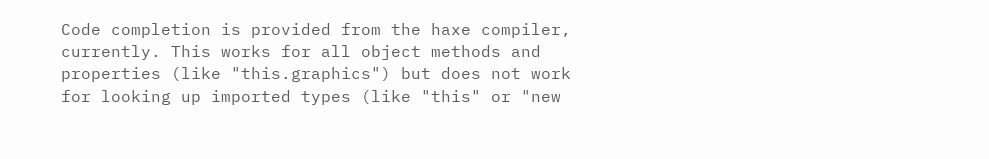Code completion is provided from the haxe compiler, currently. This works for all object methods and properties (like "this.graphics") but does not work for looking up imported types (like "this" or "new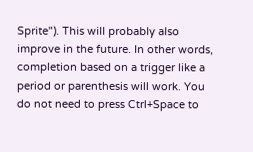Sprite"). This will probably also improve in the future. In other words, completion based on a trigger like a period or parenthesis will work. You do not need to press Ctrl+Space to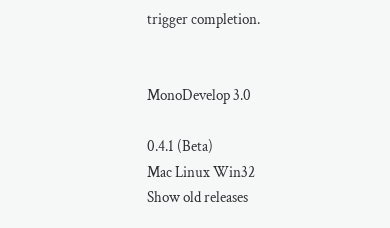trigger completion.


MonoDevelop 3.0

0.4.1 (Beta)
Mac Linux Win32
Show old releases